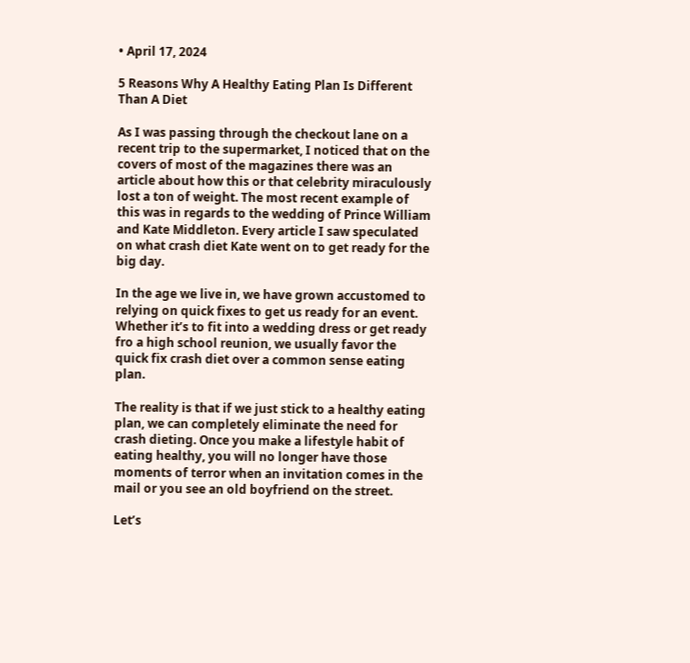• April 17, 2024

5 Reasons Why A Healthy Eating Plan Is Different Than A Diet

As I was passing through the checkout lane on a recent trip to the supermarket, I noticed that on the covers of most of the magazines there was an article about how this or that celebrity miraculously lost a ton of weight. The most recent example of this was in regards to the wedding of Prince William and Kate Middleton. Every article I saw speculated on what crash diet Kate went on to get ready for the big day.

In the age we live in, we have grown accustomed to relying on quick fixes to get us ready for an event. Whether it’s to fit into a wedding dress or get ready fro a high school reunion, we usually favor the quick fix crash diet over a common sense eating plan.

The reality is that if we just stick to a healthy eating plan, we can completely eliminate the need for crash dieting. Once you make a lifestyle habit of eating healthy, you will no longer have those moments of terror when an invitation comes in the mail or you see an old boyfriend on the street.

Let’s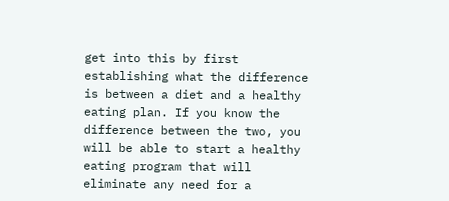get into this by first establishing what the difference is between a diet and a healthy eating plan. If you know the difference between the two, you will be able to start a healthy eating program that will eliminate any need for a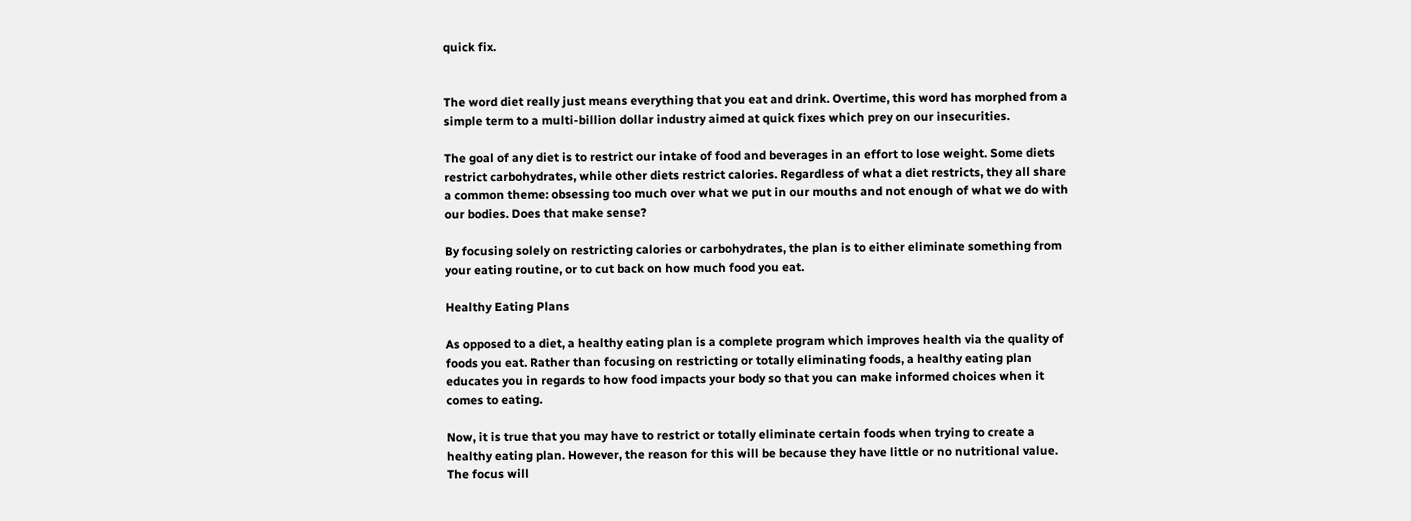quick fix.


The word diet really just means everything that you eat and drink. Overtime, this word has morphed from a simple term to a multi-billion dollar industry aimed at quick fixes which prey on our insecurities.

The goal of any diet is to restrict our intake of food and beverages in an effort to lose weight. Some diets restrict carbohydrates, while other diets restrict calories. Regardless of what a diet restricts, they all share a common theme: obsessing too much over what we put in our mouths and not enough of what we do with our bodies. Does that make sense?

By focusing solely on restricting calories or carbohydrates, the plan is to either eliminate something from your eating routine, or to cut back on how much food you eat.

Healthy Eating Plans

As opposed to a diet, a healthy eating plan is a complete program which improves health via the quality of foods you eat. Rather than focusing on restricting or totally eliminating foods, a healthy eating plan educates you in regards to how food impacts your body so that you can make informed choices when it comes to eating.

Now, it is true that you may have to restrict or totally eliminate certain foods when trying to create a healthy eating plan. However, the reason for this will be because they have little or no nutritional value. The focus will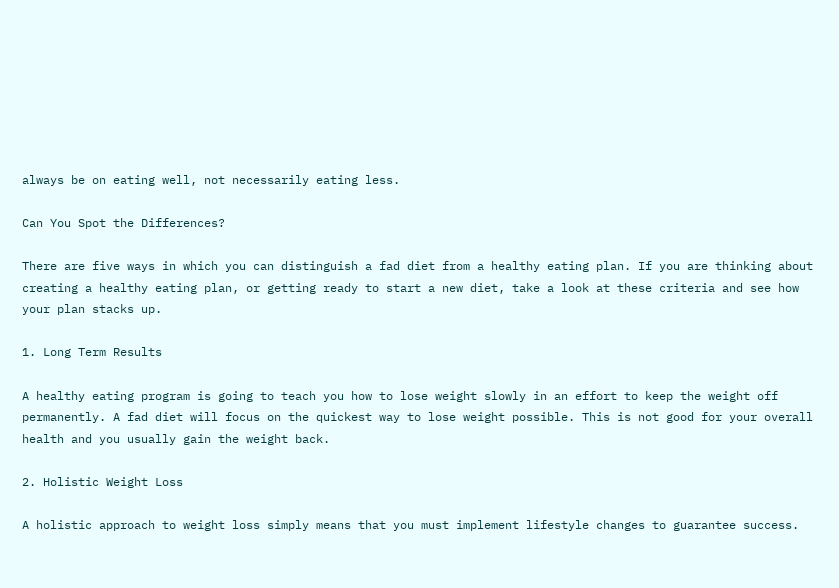always be on eating well, not necessarily eating less.

Can You Spot the Differences?

There are five ways in which you can distinguish a fad diet from a healthy eating plan. If you are thinking about creating a healthy eating plan, or getting ready to start a new diet, take a look at these criteria and see how your plan stacks up.

1. Long Term Results

A healthy eating program is going to teach you how to lose weight slowly in an effort to keep the weight off permanently. A fad diet will focus on the quickest way to lose weight possible. This is not good for your overall health and you usually gain the weight back.

2. Holistic Weight Loss

A holistic approach to weight loss simply means that you must implement lifestyle changes to guarantee success.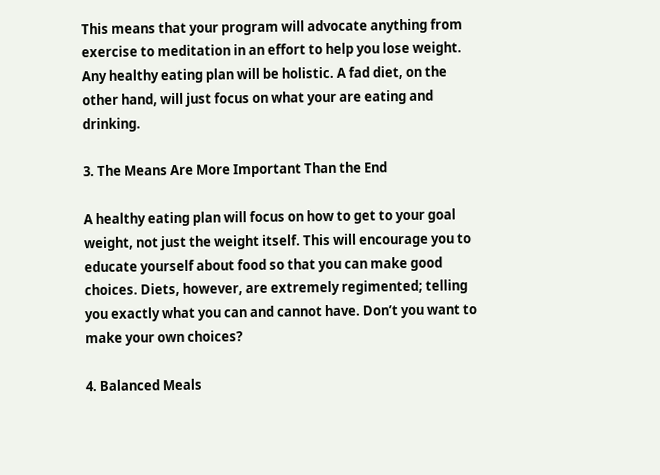This means that your program will advocate anything from exercise to meditation in an effort to help you lose weight. Any healthy eating plan will be holistic. A fad diet, on the other hand, will just focus on what your are eating and drinking.

3. The Means Are More Important Than the End

A healthy eating plan will focus on how to get to your goal weight, not just the weight itself. This will encourage you to educate yourself about food so that you can make good choices. Diets, however, are extremely regimented; telling you exactly what you can and cannot have. Don’t you want to make your own choices?

4. Balanced Meals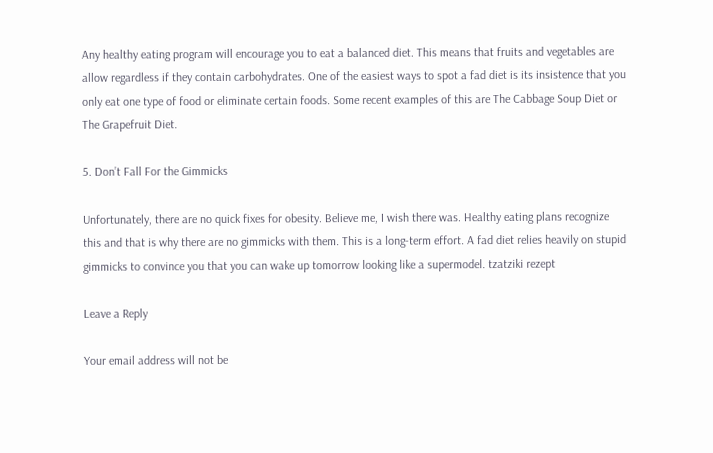Any healthy eating program will encourage you to eat a balanced diet. This means that fruits and vegetables are allow regardless if they contain carbohydrates. One of the easiest ways to spot a fad diet is its insistence that you only eat one type of food or eliminate certain foods. Some recent examples of this are The Cabbage Soup Diet or The Grapefruit Diet.

5. Don’t Fall For the Gimmicks

Unfortunately, there are no quick fixes for obesity. Believe me, I wish there was. Healthy eating plans recognize this and that is why there are no gimmicks with them. This is a long-term effort. A fad diet relies heavily on stupid gimmicks to convince you that you can wake up tomorrow looking like a supermodel. tzatziki rezept

Leave a Reply

Your email address will not be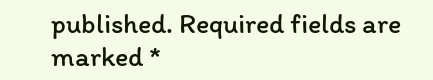published. Required fields are marked *